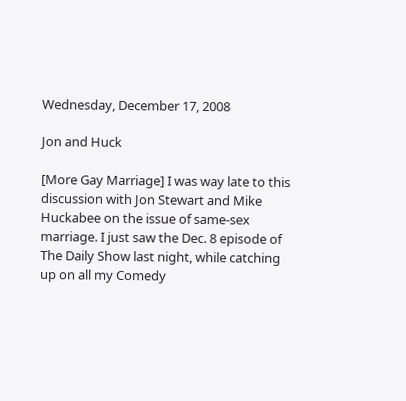Wednesday, December 17, 2008

Jon and Huck

[More Gay Marriage] I was way late to this discussion with Jon Stewart and Mike Huckabee on the issue of same-sex marriage. I just saw the Dec. 8 episode of The Daily Show last night, while catching up on all my Comedy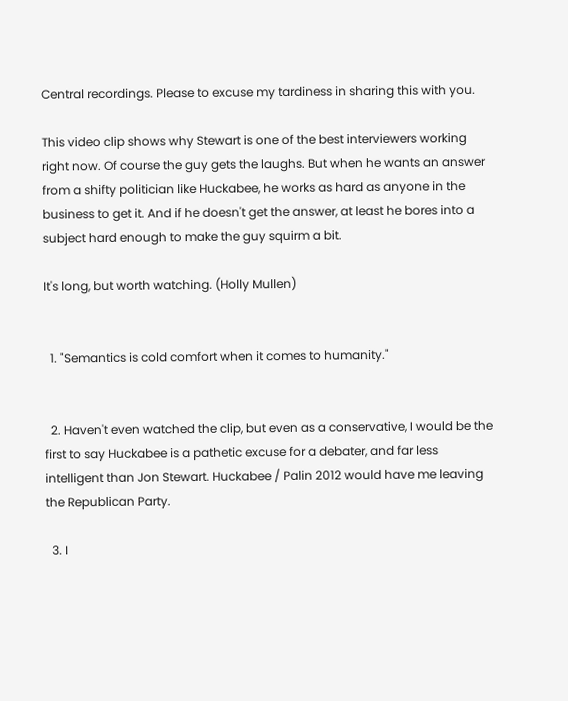Central recordings. Please to excuse my tardiness in sharing this with you.

This video clip shows why Stewart is one of the best interviewers working right now. Of course the guy gets the laughs. But when he wants an answer from a shifty politician like Huckabee, he works as hard as anyone in the business to get it. And if he doesn't get the answer, at least he bores into a subject hard enough to make the guy squirm a bit.

It's long, but worth watching. (Holly Mullen)


  1. "Semantics is cold comfort when it comes to humanity."


  2. Haven't even watched the clip, but even as a conservative, I would be the first to say Huckabee is a pathetic excuse for a debater, and far less intelligent than Jon Stewart. Huckabee / Palin 2012 would have me leaving the Republican Party.

  3. I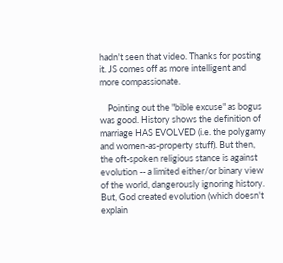hadn't seen that video. Thanks for posting it. JS comes off as more intelligent and more compassionate.

    Pointing out the "bible excuse" as bogus was good. History shows the definition of marriage HAS EVOLVED (i.e. the polygamy and women-as-property stuff). But then, the oft-spoken religious stance is against evolution -- a limited either/or binary view of the world, dangerously ignoring history. But, God created evolution (which doesn't explain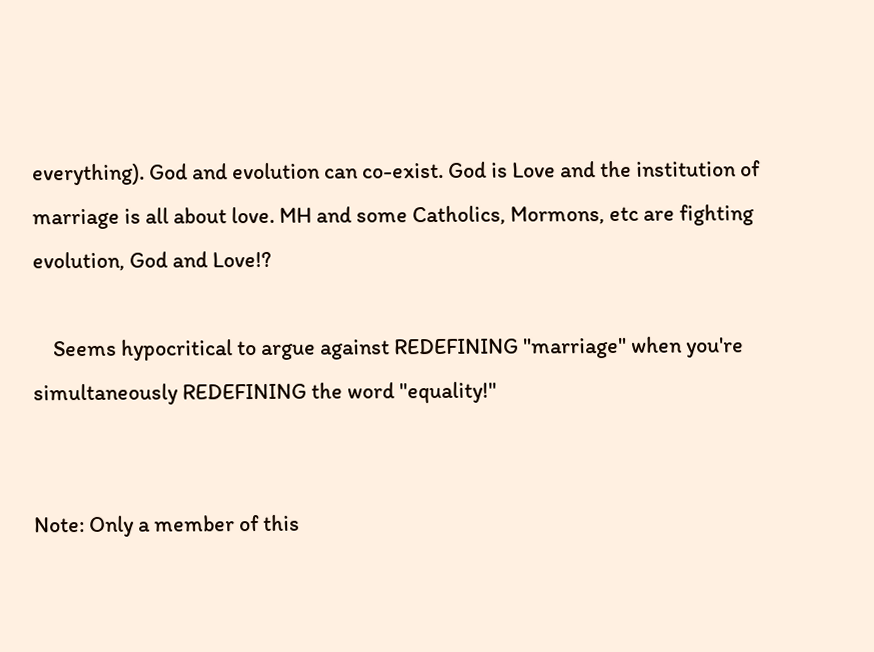everything). God and evolution can co-exist. God is Love and the institution of marriage is all about love. MH and some Catholics, Mormons, etc are fighting evolution, God and Love!?

    Seems hypocritical to argue against REDEFINING "marriage" when you're simultaneously REDEFINING the word "equality!"


Note: Only a member of this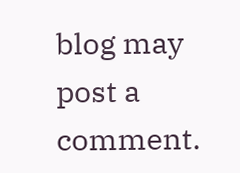blog may post a comment.